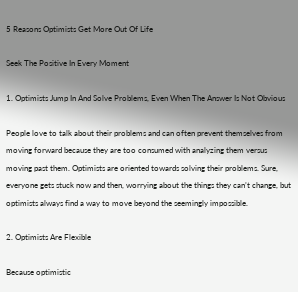5 Reasons Optimists Get More Out Of Life

Seek The Positive In Every Moment

1. Optimists Jump In And Solve Problems, Even When The Answer Is Not Obvious

People love to talk about their problems and can often prevent themselves from moving forward because they are too consumed with analyzing them versus moving past them. Optimists are oriented towards solving their problems. Sure, everyone gets stuck now and then, worrying about the things they can’t change, but optimists always find a way to move beyond the seemingly impossible.

2. Optimists Are Flexible

Because optimistic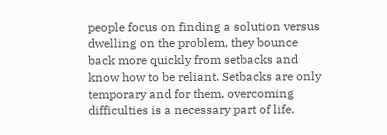people focus on finding a solution versus dwelling on the problem, they bounce back more quickly from setbacks and know how to be reliant. Setbacks are only temporary and for them, overcoming difficulties is a necessary part of life.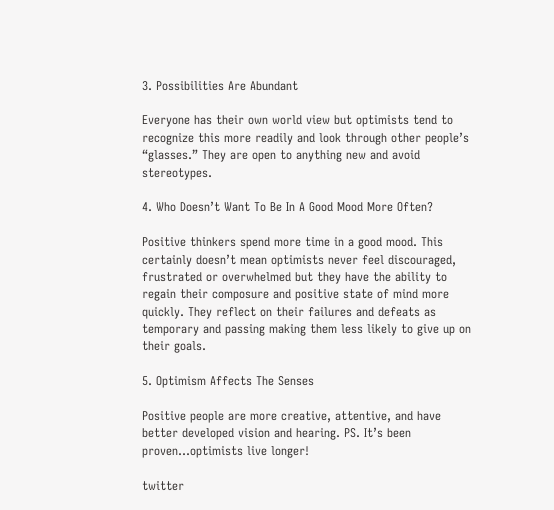3. Possibilities Are Abundant

Everyone has their own world view but optimists tend to recognize this more readily and look through other people’s “glasses.” They are open to anything new and avoid stereotypes.

4. Who Doesn’t Want To Be In A Good Mood More Often?

Positive thinkers spend more time in a good mood. This certainly doesn’t mean optimists never feel discouraged, frustrated or overwhelmed but they have the ability to regain their composure and positive state of mind more quickly. They reflect on their failures and defeats as temporary and passing making them less likely to give up on their goals.

5. Optimism Affects The Senses

Positive people are more creative, attentive, and have better developed vision and hearing. PS. It’s been proven…optimists live longer!

twitter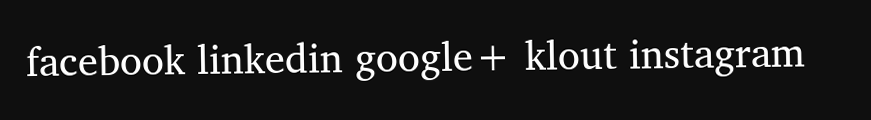facebook linkedin google+ klout instagram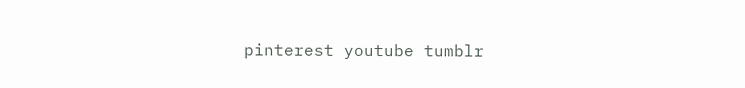pinterest youtube tumblr